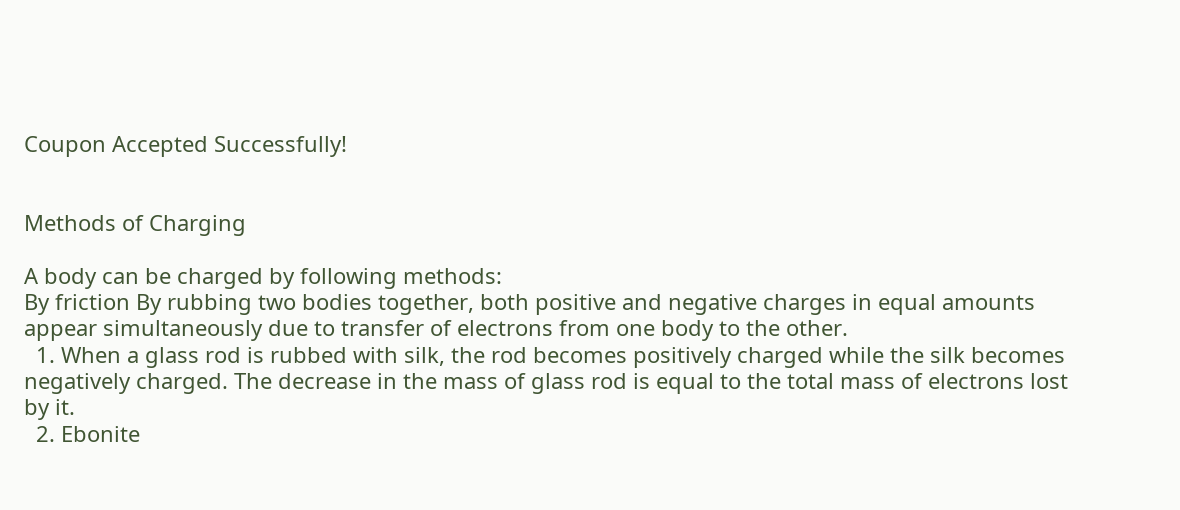Coupon Accepted Successfully!


Methods of Charging

A body can be charged by following methods:
By friction By rubbing two bodies together, both positive and negative charges in equal amounts appear simultaneously due to transfer of electrons from one body to the other.
  1. When a glass rod is rubbed with silk, the rod becomes positively charged while the silk becomes negatively charged. The decrease in the mass of glass rod is equal to the total mass of electrons lost by it.
  2. Ebonite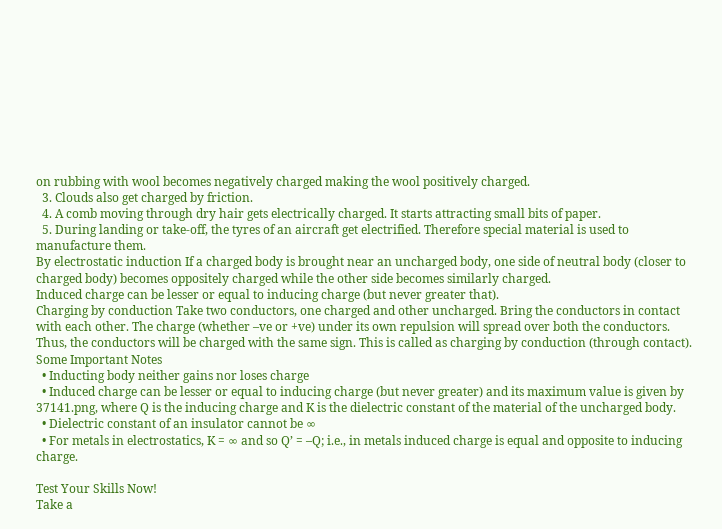on rubbing with wool becomes negatively charged making the wool positively charged.
  3. Clouds also get charged by friction.
  4. A comb moving through dry hair gets electrically charged. It starts attracting small bits of paper.
  5. During landing or take-off, the tyres of an aircraft get electrified. Therefore special material is used to manufacture them.
By electrostatic induction If a charged body is brought near an uncharged body, one side of neutral body (closer to charged body) becomes oppositely charged while the other side becomes similarly charged.
Induced charge can be lesser or equal to inducing charge (but never greater that).
Charging by conduction Take two conductors, one charged and other uncharged. Bring the conductors in contact with each other. The charge (whether –ve or +ve) under its own repulsion will spread over both the conductors. Thus, the conductors will be charged with the same sign. This is called as charging by conduction (through contact).
Some Important Notes
  • Inducting body neither gains nor loses charge
  • Induced charge can be lesser or equal to inducing charge (but never greater) and its maximum value is given by 37141.png, where Q is the inducing charge and K is the dielectric constant of the material of the uncharged body.
  • Dielectric constant of an insulator cannot be ∞
  • For metals in electrostatics, K = ∞ and so Q’ = –Q; i.e., in metals induced charge is equal and opposite to inducing charge.

Test Your Skills Now!
Take a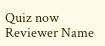Quiz now
Reviewer Name